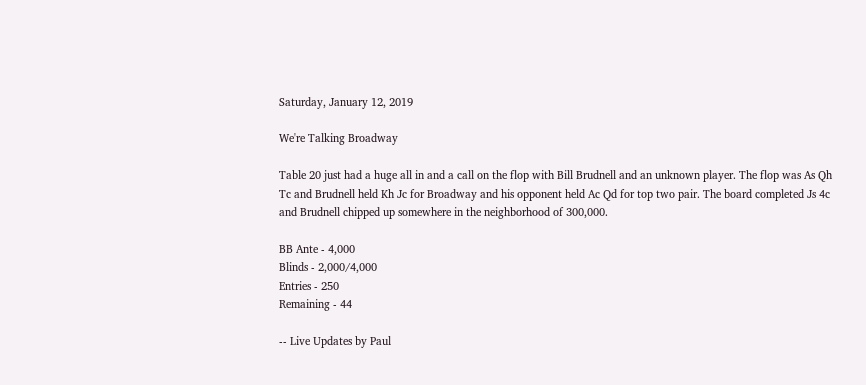Saturday, January 12, 2019

We're Talking Broadway

Table 20 just had a huge all in and a call on the flop with Bill Brudnell and an unknown player. The flop was As Qh Tc and Brudnell held Kh Jc for Broadway and his opponent held Ac Qd for top two pair. The board completed Js 4c and Brudnell chipped up somewhere in the neighborhood of 300,000.

BB Ante - 4,000
Blinds - 2,000/4,000
Entries - 250
Remaining - 44

-- Live Updates by Paul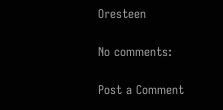Oresteen

No comments:

Post a Comment